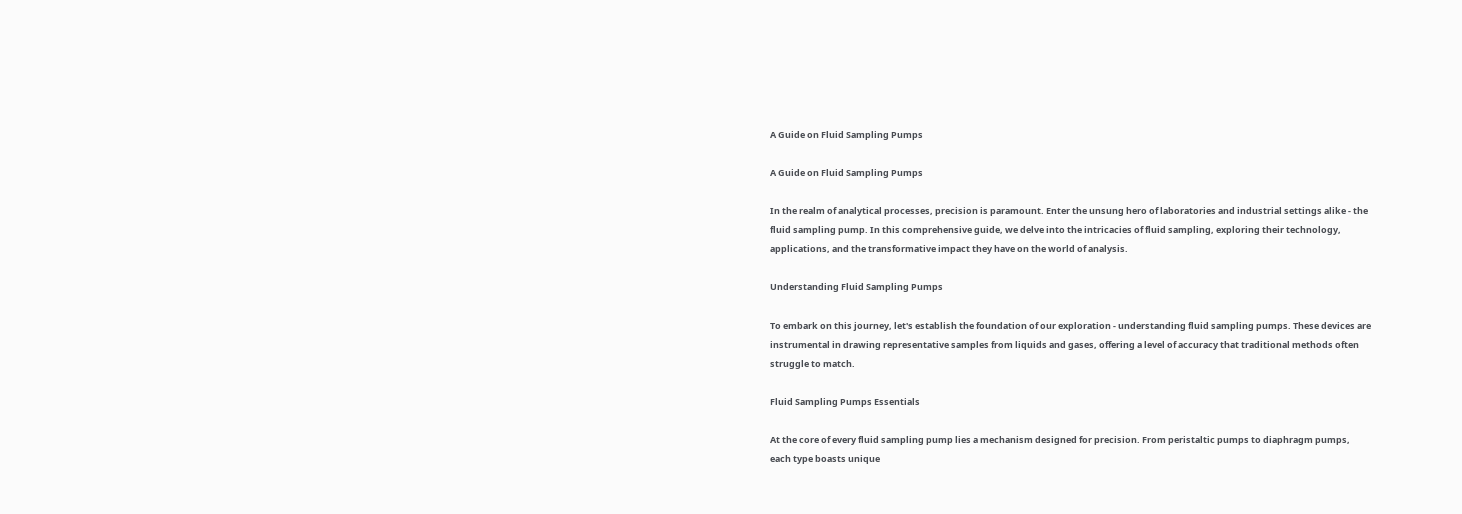A Guide on Fluid Sampling Pumps

A Guide on Fluid Sampling Pumps

In the realm of analytical processes, precision is paramount. Enter the unsung hero of laboratories and industrial settings alike - the fluid sampling pump. In this comprehensive guide, we delve into the intricacies of fluid sampling, exploring their technology, applications, and the transformative impact they have on the world of analysis.

Understanding Fluid Sampling Pumps

To embark on this journey, let's establish the foundation of our exploration - understanding fluid sampling pumps. These devices are instrumental in drawing representative samples from liquids and gases, offering a level of accuracy that traditional methods often struggle to match.

Fluid Sampling Pumps Essentials

At the core of every fluid sampling pump lies a mechanism designed for precision. From peristaltic pumps to diaphragm pumps, each type boasts unique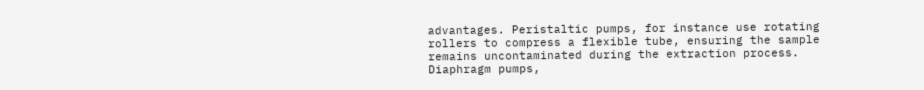advantages. Peristaltic pumps, for instance use rotating rollers to compress a flexible tube, ensuring the sample remains uncontaminated during the extraction process. Diaphragm pumps,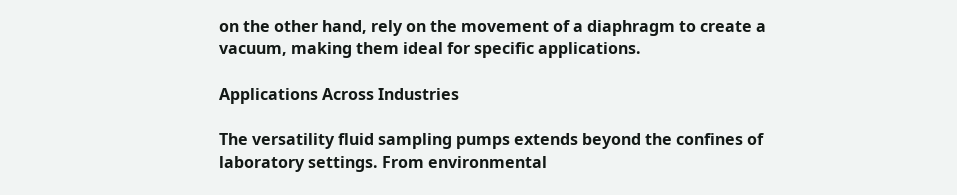on the other hand, rely on the movement of a diaphragm to create a vacuum, making them ideal for specific applications.

Applications Across Industries

The versatility fluid sampling pumps extends beyond the confines of laboratory settings. From environmental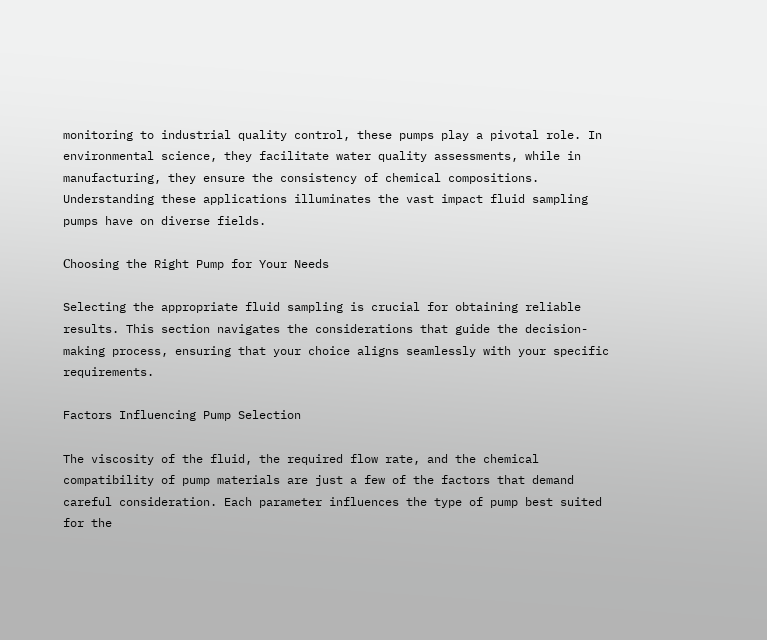monitoring to industrial quality control, these pumps play a pivotal role. In environmental science, they facilitate water quality assessments, while in manufacturing, they ensure the consistency of chemical compositions. Understanding these applications illuminates the vast impact fluid sampling pumps have on diverse fields.

Сhoosing the Right Pump for Your Needs

Selecting the appropriate fluid sampling is crucial for obtaining reliable results. This section navigates the considerations that guide the decision-making process, ensuring that your choice aligns seamlessly with your specific requirements.

Factors Influencing Pump Selection

The viscosity of the fluid, the required flow rate, and the chemical compatibility of pump materials are just a few of the factors that demand careful consideration. Each parameter influences the type of pump best suited for the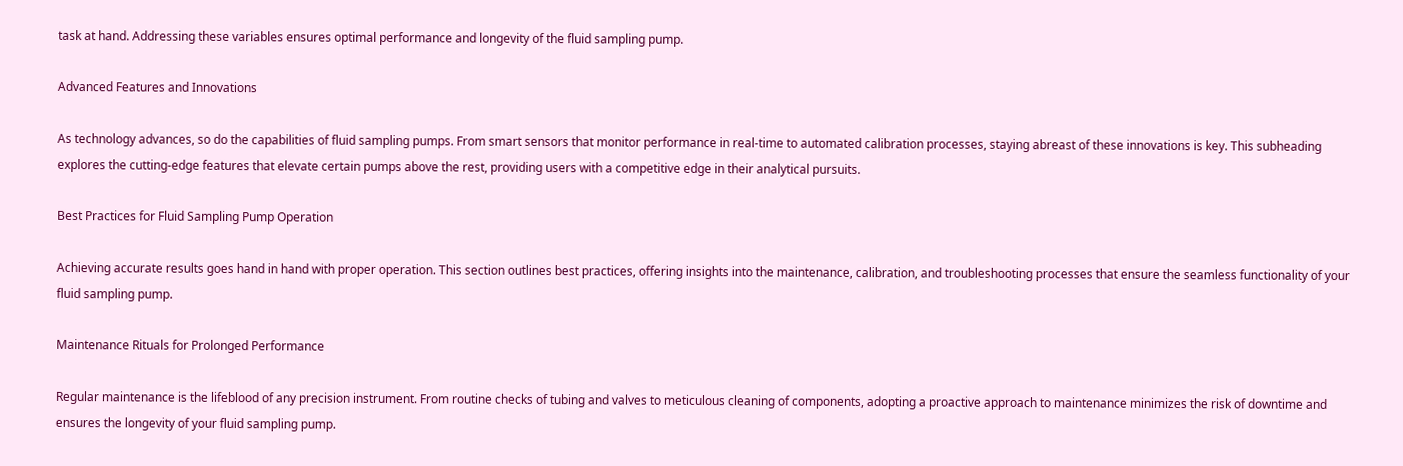task at hand. Addressing these variables ensures optimal performance and longevity of the fluid sampling pump.

Advanced Features and Innovations

As technology advances, so do the capabilities of fluid sampling pumps. From smart sensors that monitor performance in real-time to automated calibration processes, staying abreast of these innovations is key. This subheading explores the cutting-edge features that elevate certain pumps above the rest, providing users with a competitive edge in their analytical pursuits.

Best Practices for Fluid Sampling Pump Operation

Achieving accurate results goes hand in hand with proper operation. This section outlines best practices, offering insights into the maintenance, calibration, and troubleshooting processes that ensure the seamless functionality of your fluid sampling pump.

Maintenance Rituals for Prolonged Performance

Regular maintenance is the lifeblood of any precision instrument. From routine checks of tubing and valves to meticulous cleaning of components, adopting a proactive approach to maintenance minimizes the risk of downtime and ensures the longevity of your fluid sampling pump.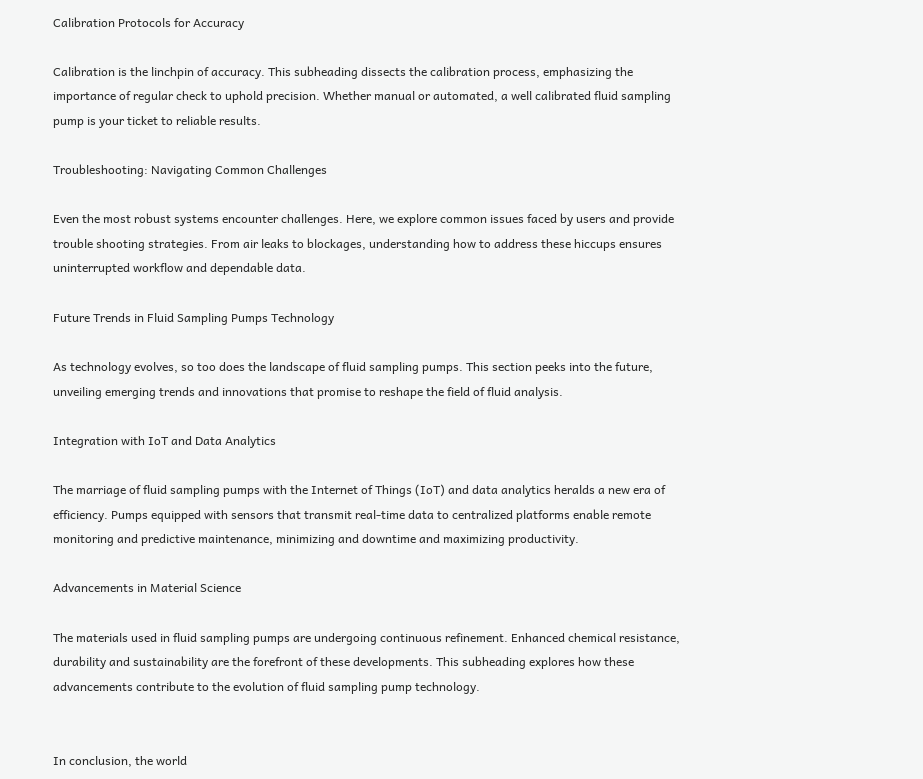Calibration Protocols for Accuracy

Calibration is the linchpin of accuracy. This subheading dissects the calibration process, emphasizing the importance of regular check to uphold precision. Whether manual or automated, a well calibrated fluid sampling pump is your ticket to reliable results.

Troubleshooting: Navigating Common Challenges

Even the most robust systems encounter challenges. Here, we explore common issues faced by users and provide trouble shooting strategies. From air leaks to blockages, understanding how to address these hiccups ensures uninterrupted workflow and dependable data.

Future Trends in Fluid Sampling Pumps Technology

As technology evolves, so too does the landscape of fluid sampling pumps. This section peeks into the future, unveiling emerging trends and innovations that promise to reshape the field of fluid analysis.

Integration with IoT and Data Analytics

The marriage of fluid sampling pumps with the Internet of Things (IoT) and data analytics heralds a new era of efficiency. Pumps equipped with sensors that transmit real-time data to centralized platforms enable remote monitoring and predictive maintenance, minimizing and downtime and maximizing productivity.

Advancements in Material Science

The materials used in fluid sampling pumps are undergoing continuous refinement. Enhanced chemical resistance, durability and sustainability are the forefront of these developments. This subheading explores how these advancements contribute to the evolution of fluid sampling pump technology.


In conclusion, the world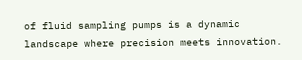of fluid sampling pumps is a dynamic landscape where precision meets innovation.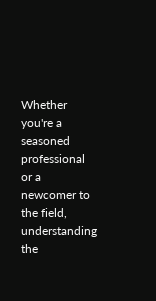Whether you're a seasoned professional or a newcomer to the field, understanding the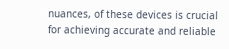nuances, of these devices is crucial for achieving accurate and reliable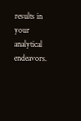results in your analytical endeavors.